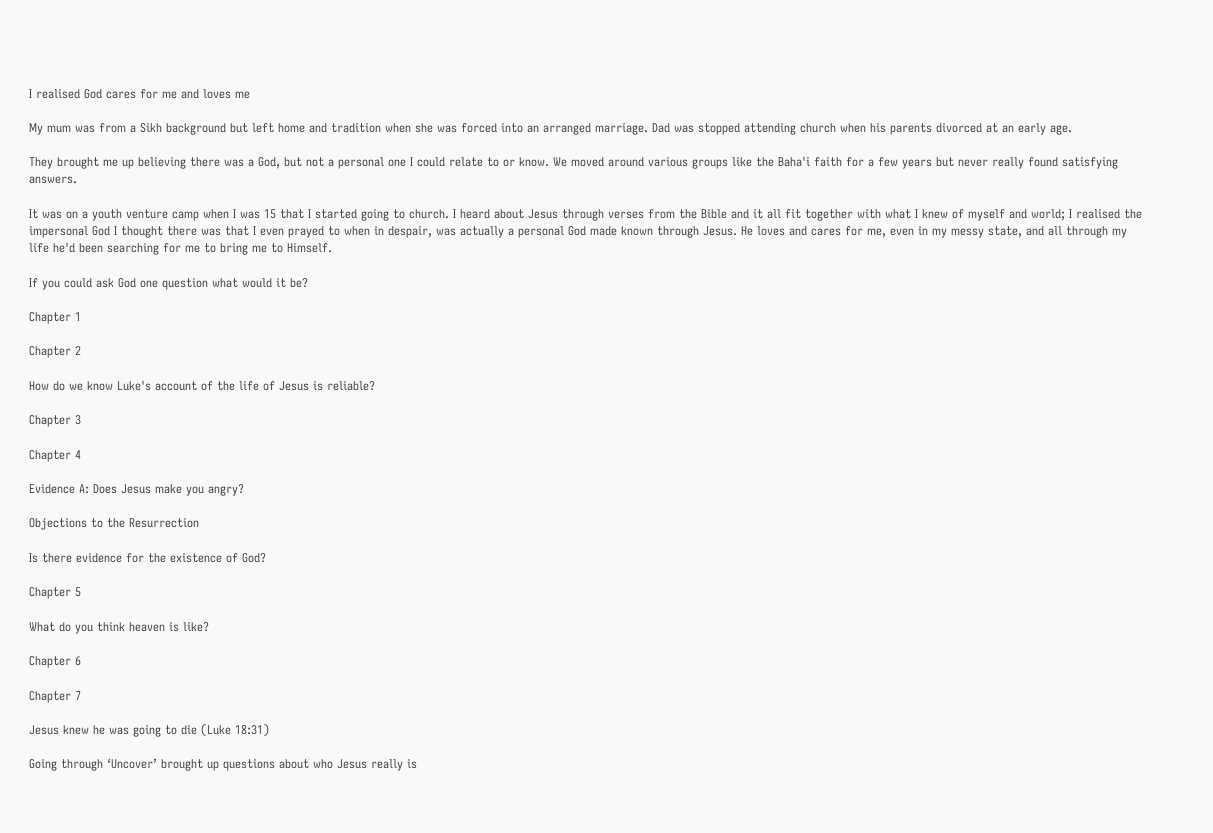I realised God cares for me and loves me

My mum was from a Sikh background but left home and tradition when she was forced into an arranged marriage. Dad was stopped attending church when his parents divorced at an early age.

They brought me up believing there was a God, but not a personal one I could relate to or know. We moved around various groups like the Baha'i faith for a few years but never really found satisfying answers.

It was on a youth venture camp when I was 15 that I started going to church. I heard about Jesus through verses from the Bible and it all fit together with what I knew of myself and world; I realised the impersonal God I thought there was that I even prayed to when in despair, was actually a personal God made known through Jesus. He loves and cares for me, even in my messy state, and all through my life he'd been searching for me to bring me to Himself.

If you could ask God one question what would it be?

Chapter 1

Chapter 2

How do we know Luke's account of the life of Jesus is reliable?

Chapter 3

Chapter 4

Evidence A: Does Jesus make you angry?

Objections to the Resurrection

Is there evidence for the existence of God?

Chapter 5

What do you think heaven is like?

Chapter 6

Chapter 7

Jesus knew he was going to die (Luke 18:31)

Going through ‘Uncover’ brought up questions about who Jesus really is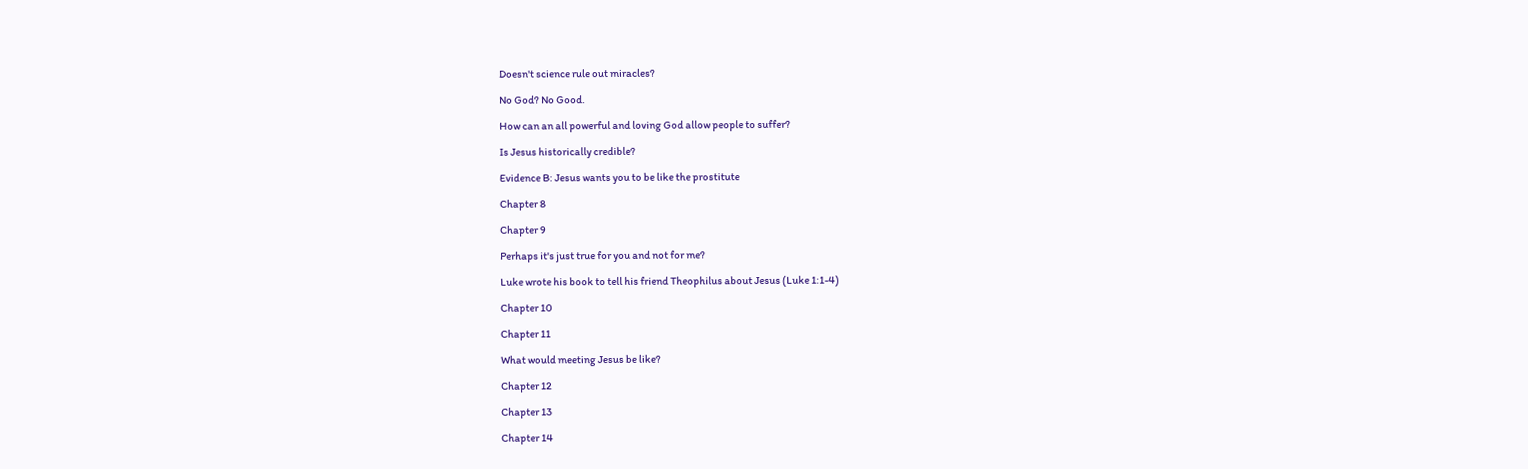Doesn't science rule out miracles?

No God? No Good.

How can an all powerful and loving God allow people to suffer?

Is Jesus historically credible?

Evidence B: Jesus wants you to be like the prostitute

Chapter 8

Chapter 9

Perhaps it's just true for you and not for me?

Luke wrote his book to tell his friend Theophilus about Jesus (Luke 1:1-4)

Chapter 10

Chapter 11

What would meeting Jesus be like?

Chapter 12

Chapter 13

Chapter 14